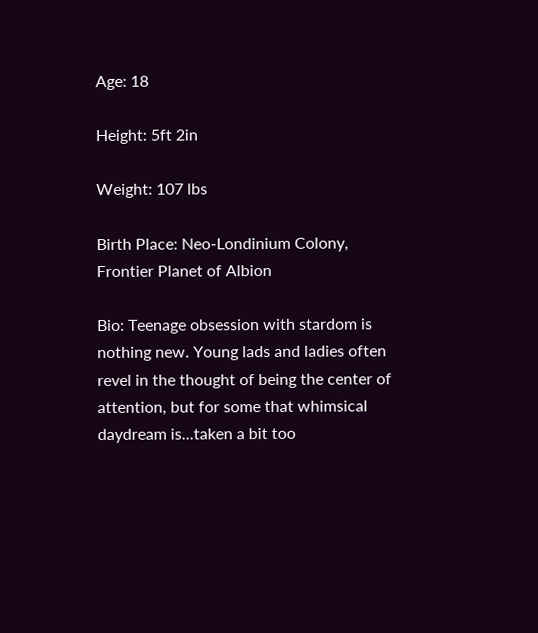Age: 18

Height: 5ft 2in

Weight: 107 lbs

Birth Place: Neo-Londinium Colony, Frontier Planet of Albion

Bio: Teenage obsession with stardom is nothing new. Young lads and ladies often revel in the thought of being the center of attention, but for some that whimsical daydream is...taken a bit too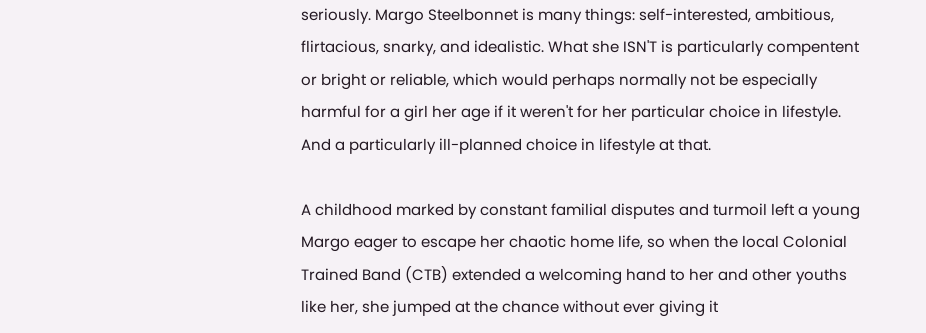seriously. Margo Steelbonnet is many things: self-interested, ambitious, flirtacious, snarky, and idealistic. What she ISN'T is particularly compentent or bright or reliable, which would perhaps normally not be especially harmful for a girl her age if it weren't for her particular choice in lifestyle. And a particularly ill-planned choice in lifestyle at that.

A childhood marked by constant familial disputes and turmoil left a young Margo eager to escape her chaotic home life, so when the local Colonial Trained Band (CTB) extended a welcoming hand to her and other youths like her, she jumped at the chance without ever giving it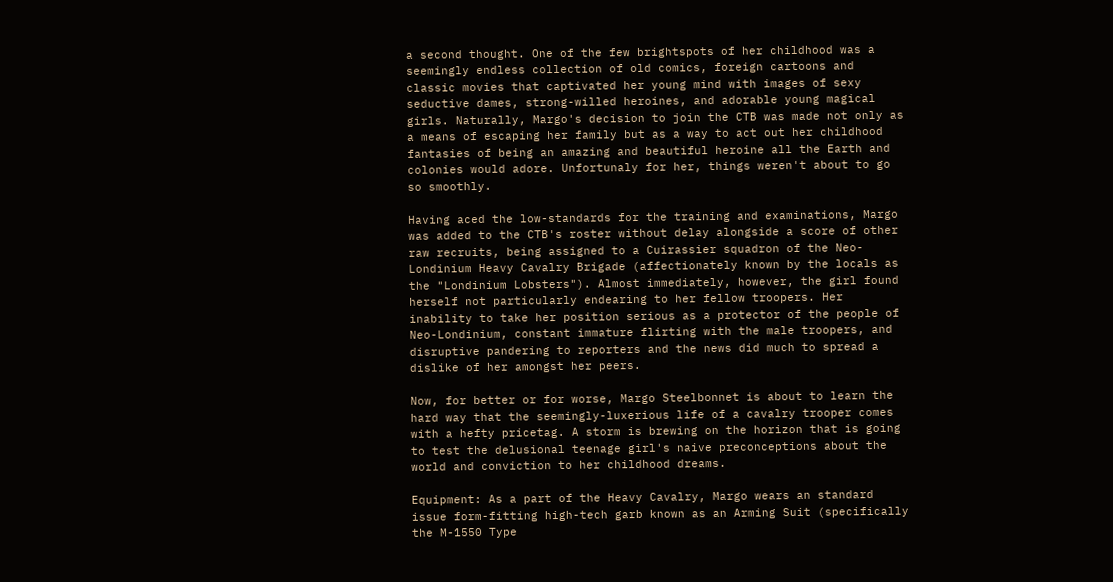a second thought. One of the few brightspots of her childhood was a seemingly endless collection of old comics, foreign cartoons and classic movies that captivated her young mind with images of sexy seductive dames, strong-willed heroines, and adorable young magical girls. Naturally, Margo's decision to join the CTB was made not only as a means of escaping her family but as a way to act out her childhood fantasies of being an amazing and beautiful heroine all the Earth and colonies would adore. Unfortunaly for her, things weren't about to go so smoothly.

Having aced the low-standards for the training and examinations, Margo was added to the CTB's roster without delay alongside a score of other raw recruits, being assigned to a Cuirassier squadron of the Neo-Londinium Heavy Cavalry Brigade (affectionately known by the locals as the "Londinium Lobsters"). Almost immediately, however, the girl found herself not particularly endearing to her fellow troopers. Her inability to take her position serious as a protector of the people of Neo-Londinium, constant immature flirting with the male troopers, and disruptive pandering to reporters and the news did much to spread a dislike of her amongst her peers.

Now, for better or for worse, Margo Steelbonnet is about to learn the hard way that the seemingly-luxerious life of a cavalry trooper comes with a hefty pricetag. A storm is brewing on the horizon that is going to test the delusional teenage girl's naive preconceptions about the world and conviction to her childhood dreams.

Equipment: As a part of the Heavy Cavalry, Margo wears an standard issue form-fitting high-tech garb known as an Arming Suit (specifically the M-1550 Type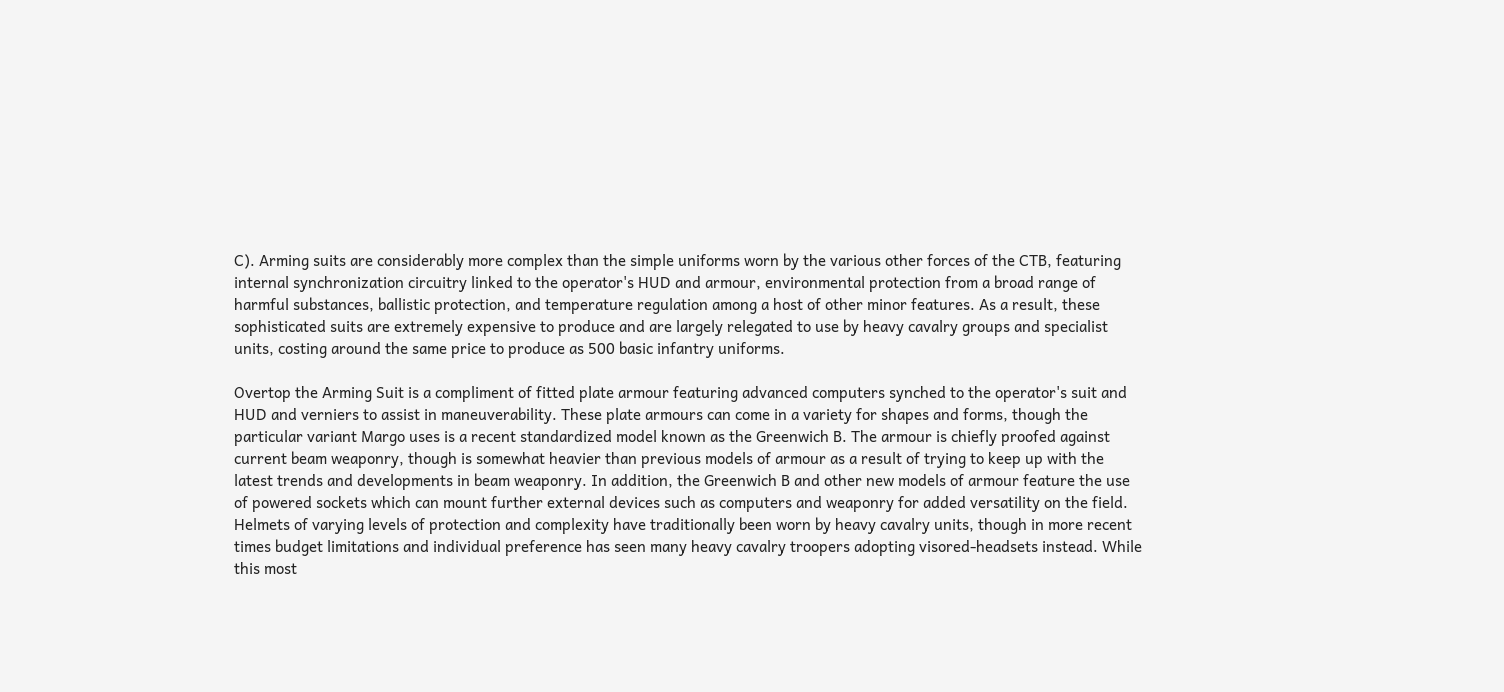C). Arming suits are considerably more complex than the simple uniforms worn by the various other forces of the CTB, featuring internal synchronization circuitry linked to the operator's HUD and armour, environmental protection from a broad range of harmful substances, ballistic protection, and temperature regulation among a host of other minor features. As a result, these sophisticated suits are extremely expensive to produce and are largely relegated to use by heavy cavalry groups and specialist units, costing around the same price to produce as 500 basic infantry uniforms.

Overtop the Arming Suit is a compliment of fitted plate armour featuring advanced computers synched to the operator's suit and HUD and verniers to assist in maneuverability. These plate armours can come in a variety for shapes and forms, though the particular variant Margo uses is a recent standardized model known as the Greenwich B. The armour is chiefly proofed against current beam weaponry, though is somewhat heavier than previous models of armour as a result of trying to keep up with the latest trends and developments in beam weaponry. In addition, the Greenwich B and other new models of armour feature the use of powered sockets which can mount further external devices such as computers and weaponry for added versatility on the field. Helmets of varying levels of protection and complexity have traditionally been worn by heavy cavalry units, though in more recent times budget limitations and individual preference has seen many heavy cavalry troopers adopting visored-headsets instead. While this most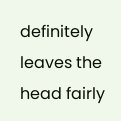definitely leaves the head fairly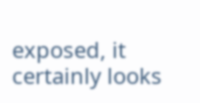exposed, it certainly looks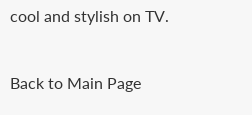cool and stylish on TV.


Back to Main Page